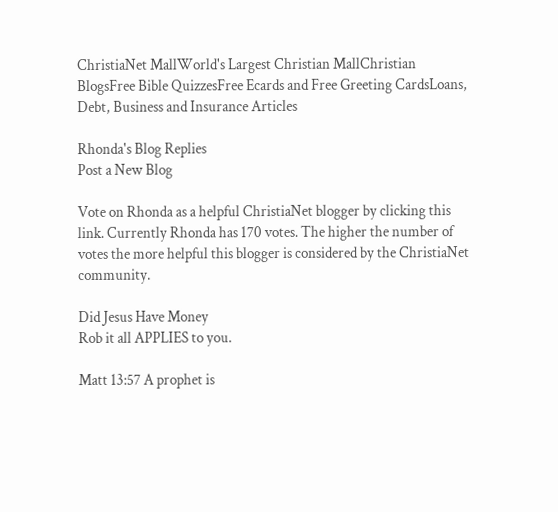ChristiaNet MallWorld's Largest Christian MallChristian BlogsFree Bible QuizzesFree Ecards and Free Greeting CardsLoans, Debt, Business and Insurance Articles

Rhonda's Blog Replies
Post a New Blog

Vote on Rhonda as a helpful ChristiaNet blogger by clicking this link. Currently Rhonda has 170 votes. The higher the number of votes the more helpful this blogger is considered by the ChristiaNet community.

Did Jesus Have Money
Rob it all APPLIES to you.

Matt 13:57 A prophet is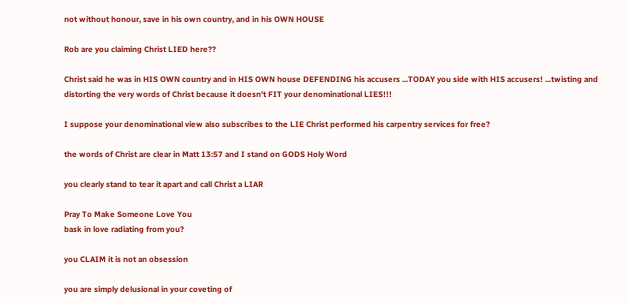not without honour, save in his own country, and in his OWN HOUSE

Rob are you claiming Christ LIED here??

Christ said he was in HIS OWN country and in HIS OWN house DEFENDING his accusers ...TODAY you side with HIS accusers! ...twisting and distorting the very words of Christ because it doesn't FIT your denominational LIES!!!

I suppose your denominational view also subscribes to the LIE Christ performed his carpentry services for free?

the words of Christ are clear in Matt 13:57 and I stand on GODS Holy Word

you clearly stand to tear it apart and call Christ a LIAR

Pray To Make Someone Love You
bask in love radiating from you?

you CLAIM it is not an obsession

you are simply delusional in your coveting of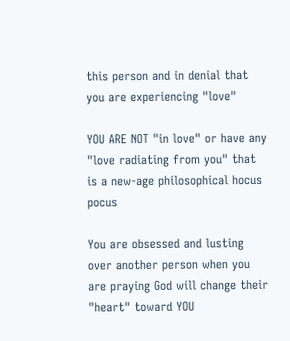this person and in denial that you are experiencing "love"

YOU ARE NOT "in love" or have any "love radiating from you" that is a new-age philosophical hocus pocus

You are obsessed and lusting over another person when you are praying God will change their "heart" toward YOU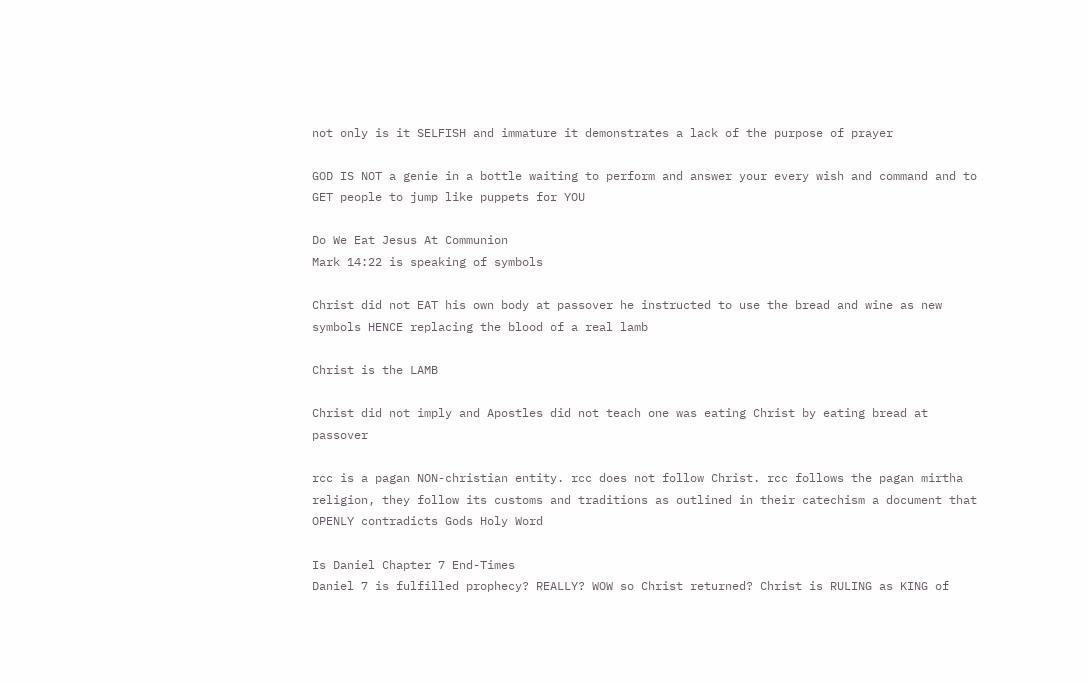not only is it SELFISH and immature it demonstrates a lack of the purpose of prayer

GOD IS NOT a genie in a bottle waiting to perform and answer your every wish and command and to GET people to jump like puppets for YOU

Do We Eat Jesus At Communion
Mark 14:22 is speaking of symbols

Christ did not EAT his own body at passover he instructed to use the bread and wine as new symbols HENCE replacing the blood of a real lamb

Christ is the LAMB

Christ did not imply and Apostles did not teach one was eating Christ by eating bread at passover

rcc is a pagan NON-christian entity. rcc does not follow Christ. rcc follows the pagan mirtha religion, they follow its customs and traditions as outlined in their catechism a document that OPENLY contradicts Gods Holy Word

Is Daniel Chapter 7 End-Times
Daniel 7 is fulfilled prophecy? REALLY? WOW so Christ returned? Christ is RULING as KING of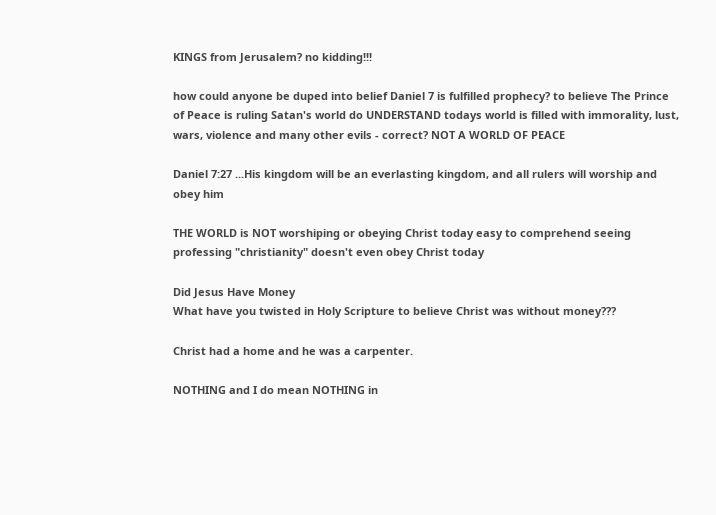KINGS from Jerusalem? no kidding!!!

how could anyone be duped into belief Daniel 7 is fulfilled prophecy? to believe The Prince of Peace is ruling Satan's world do UNDERSTAND todays world is filled with immorality, lust, wars, violence and many other evils - correct? NOT A WORLD OF PEACE

Daniel 7:27 ...His kingdom will be an everlasting kingdom, and all rulers will worship and obey him

THE WORLD is NOT worshiping or obeying Christ today easy to comprehend seeing professing "christianity" doesn't even obey Christ today

Did Jesus Have Money
What have you twisted in Holy Scripture to believe Christ was without money???

Christ had a home and he was a carpenter.

NOTHING and I do mean NOTHING in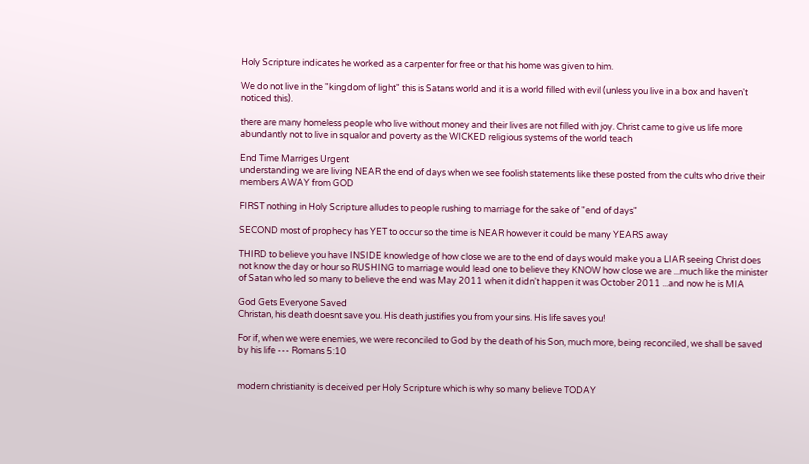Holy Scripture indicates he worked as a carpenter for free or that his home was given to him.

We do not live in the "kingdom of light" this is Satans world and it is a world filled with evil (unless you live in a box and haven't noticed this).

there are many homeless people who live without money and their lives are not filled with joy. Christ came to give us life more abundantly not to live in squalor and poverty as the WICKED religious systems of the world teach

End Time Marriges Urgent
understanding we are living NEAR the end of days when we see foolish statements like these posted from the cults who drive their members AWAY from GOD

FIRST nothing in Holy Scripture alludes to people rushing to marriage for the sake of "end of days"

SECOND most of prophecy has YET to occur so the time is NEAR however it could be many YEARS away

THIRD to believe you have INSIDE knowledge of how close we are to the end of days would make you a LIAR seeing Christ does not know the day or hour so RUSHING to marriage would lead one to believe they KNOW how close we are ...much like the minister of Satan who led so many to believe the end was May 2011 when it didn't happen it was October 2011 ...and now he is MIA

God Gets Everyone Saved
Christan, his death doesnt save you. His death justifies you from your sins. His life saves you!

For if, when we were enemies, we were reconciled to God by the death of his Son, much more, being reconciled, we shall be saved by his life --- Romans 5:10


modern christianity is deceived per Holy Scripture which is why so many believe TODAY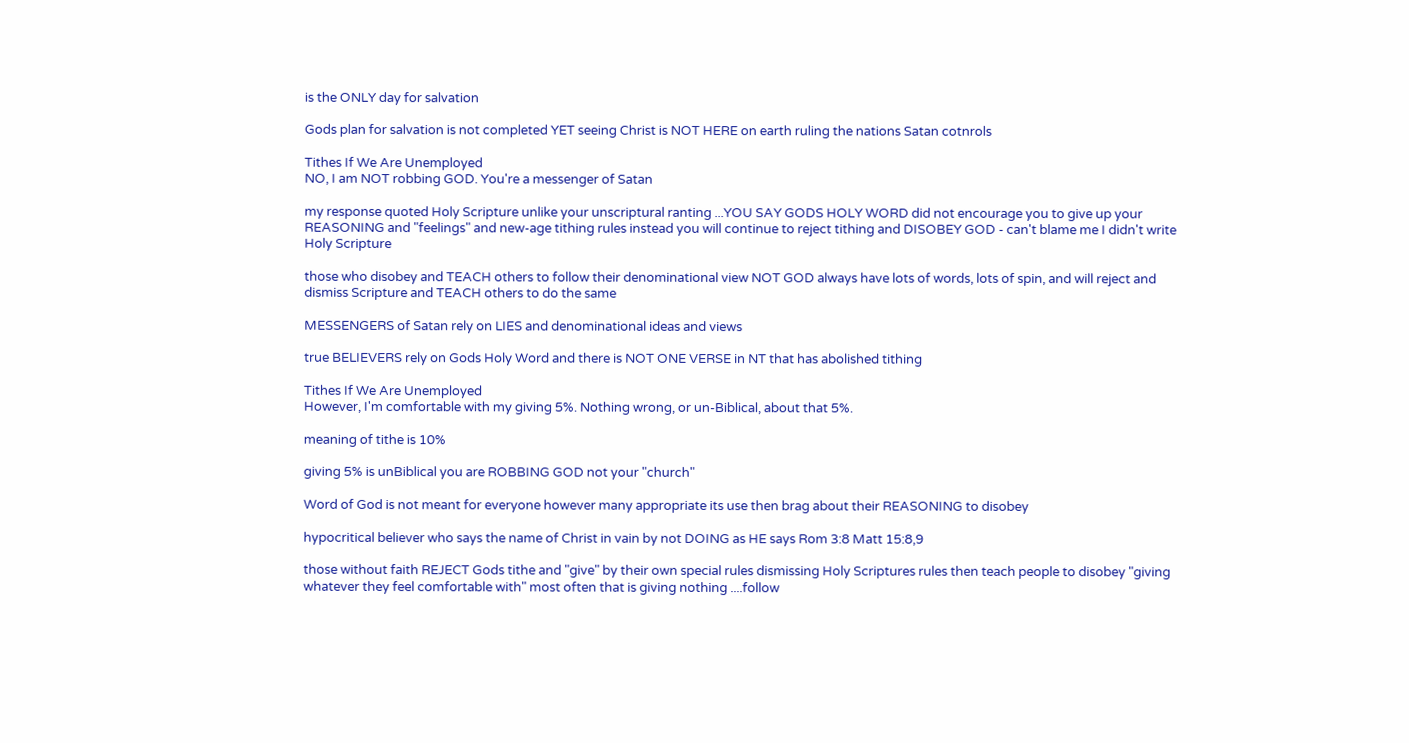is the ONLY day for salvation

Gods plan for salvation is not completed YET seeing Christ is NOT HERE on earth ruling the nations Satan cotnrols

Tithes If We Are Unemployed
NO, I am NOT robbing GOD. You're a messenger of Satan

my response quoted Holy Scripture unlike your unscriptural ranting ...YOU SAY GODS HOLY WORD did not encourage you to give up your REASONING and "feelings" and new-age tithing rules instead you will continue to reject tithing and DISOBEY GOD - can't blame me I didn't write Holy Scripture

those who disobey and TEACH others to follow their denominational view NOT GOD always have lots of words, lots of spin, and will reject and dismiss Scripture and TEACH others to do the same

MESSENGERS of Satan rely on LIES and denominational ideas and views

true BELIEVERS rely on Gods Holy Word and there is NOT ONE VERSE in NT that has abolished tithing

Tithes If We Are Unemployed
However, I'm comfortable with my giving 5%. Nothing wrong, or un-Biblical, about that 5%.

meaning of tithe is 10%

giving 5% is unBiblical you are ROBBING GOD not your "church"

Word of God is not meant for everyone however many appropriate its use then brag about their REASONING to disobey

hypocritical believer who says the name of Christ in vain by not DOING as HE says Rom 3:8 Matt 15:8,9

those without faith REJECT Gods tithe and "give" by their own special rules dismissing Holy Scriptures rules then teach people to disobey "giving whatever they feel comfortable with" most often that is giving nothing ....follow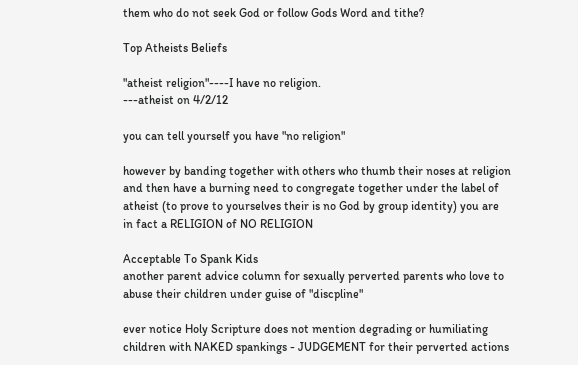them who do not seek God or follow Gods Word and tithe?

Top Atheists Beliefs

"atheist religion"----I have no religion.
---atheist on 4/2/12

you can tell yourself you have "no religion"

however by banding together with others who thumb their noses at religion and then have a burning need to congregate together under the label of atheist (to prove to yourselves their is no God by group identity) you are in fact a RELIGION of NO RELIGION

Acceptable To Spank Kids
another parent advice column for sexually perverted parents who love to abuse their children under guise of "discpline"

ever notice Holy Scripture does not mention degrading or humiliating children with NAKED spankings - JUDGEMENT for their perverted actions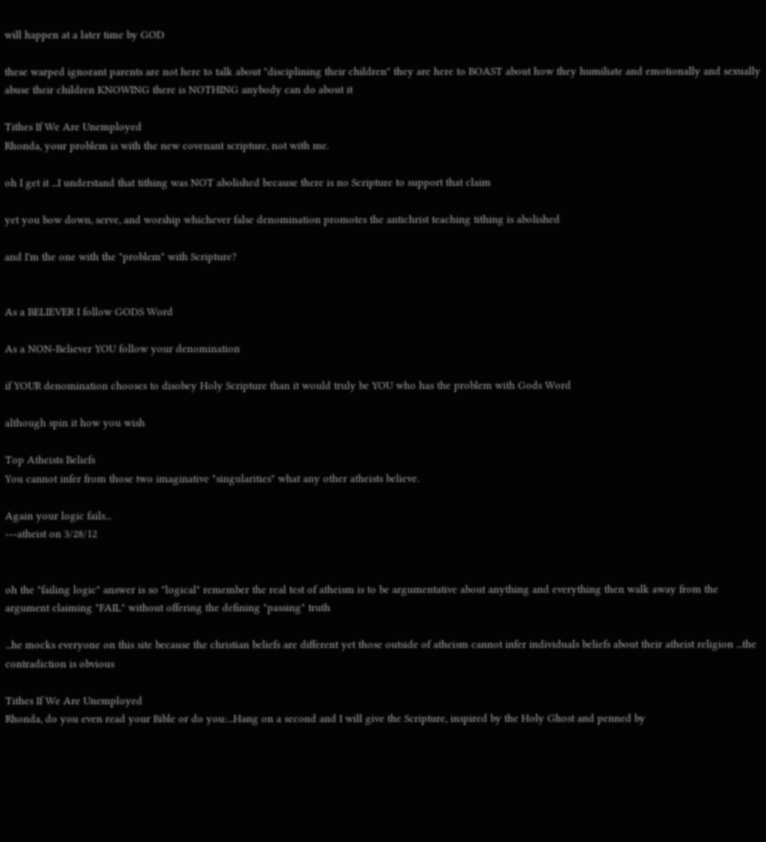will happen at a later time by GOD

these warped ignorant parents are not here to talk about "disciplining their children" they are here to BOAST about how they humiliate and emotionally and sexually abuse their children KNOWING there is NOTHING anybody can do about it

Tithes If We Are Unemployed
Rhonda, your problem is with the new covenant scripture, not with me.

oh I get it ...I understand that tithing was NOT abolished because there is no Scripture to support that claim

yet you bow down, serve, and worship whichever false denomination promotes the antichrist teaching tithing is abolished

and I'm the one with the "problem" with Scripture?


As a BELIEVER I follow GODS Word

As a NON-Believer YOU follow your denomination

if YOUR denomination chooses to disobey Holy Scripture than it would truly be YOU who has the problem with Gods Word

although spin it how you wish

Top Atheists Beliefs
You cannot infer from those two imaginative "singularities" what any other atheists believe.

Again your logic fails...
---atheist on 3/28/12


oh the "failing logic" answer is so "logical" remember the real test of atheism is to be argumentative about anything and everything then walk away from the argument claiming "FAIL" without offering the defining "passing" truth

...he mocks everyone on this site because the christian beliefs are different yet those outside of atheism cannot infer individuals beliefs about their atheist religion ...the contradiction is obvious

Tithes If We Are Unemployed
Rhonda, do you even read your Bible or do you:...Hang on a second and I will give the Scripture, inspired by the Holy Ghost and penned by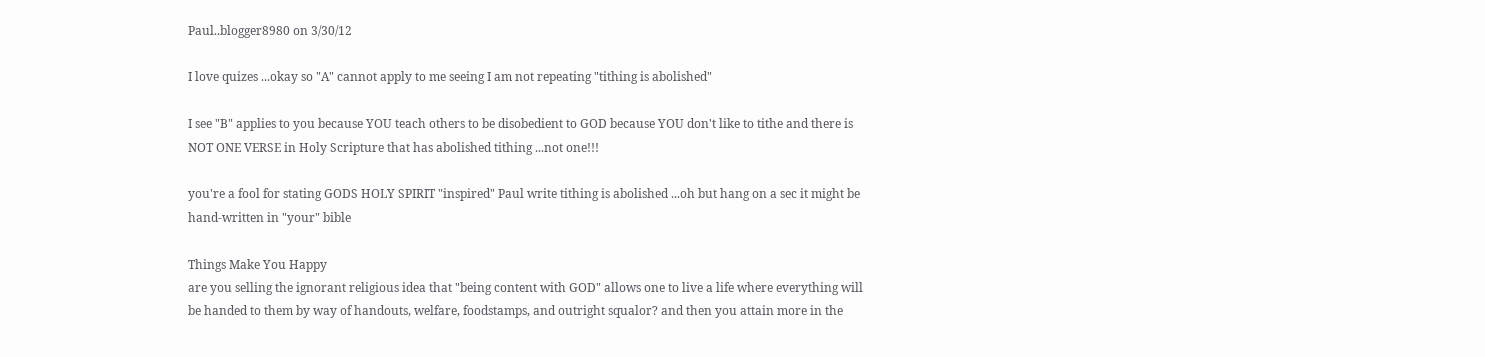Paul..blogger8980 on 3/30/12

I love quizes ...okay so "A" cannot apply to me seeing I am not repeating "tithing is abolished"

I see "B" applies to you because YOU teach others to be disobedient to GOD because YOU don't like to tithe and there is NOT ONE VERSE in Holy Scripture that has abolished tithing ...not one!!!

you're a fool for stating GODS HOLY SPIRIT "inspired" Paul write tithing is abolished ...oh but hang on a sec it might be hand-written in "your" bible

Things Make You Happy
are you selling the ignorant religious idea that "being content with GOD" allows one to live a life where everything will be handed to them by way of handouts, welfare, foodstamps, and outright squalor? and then you attain more in the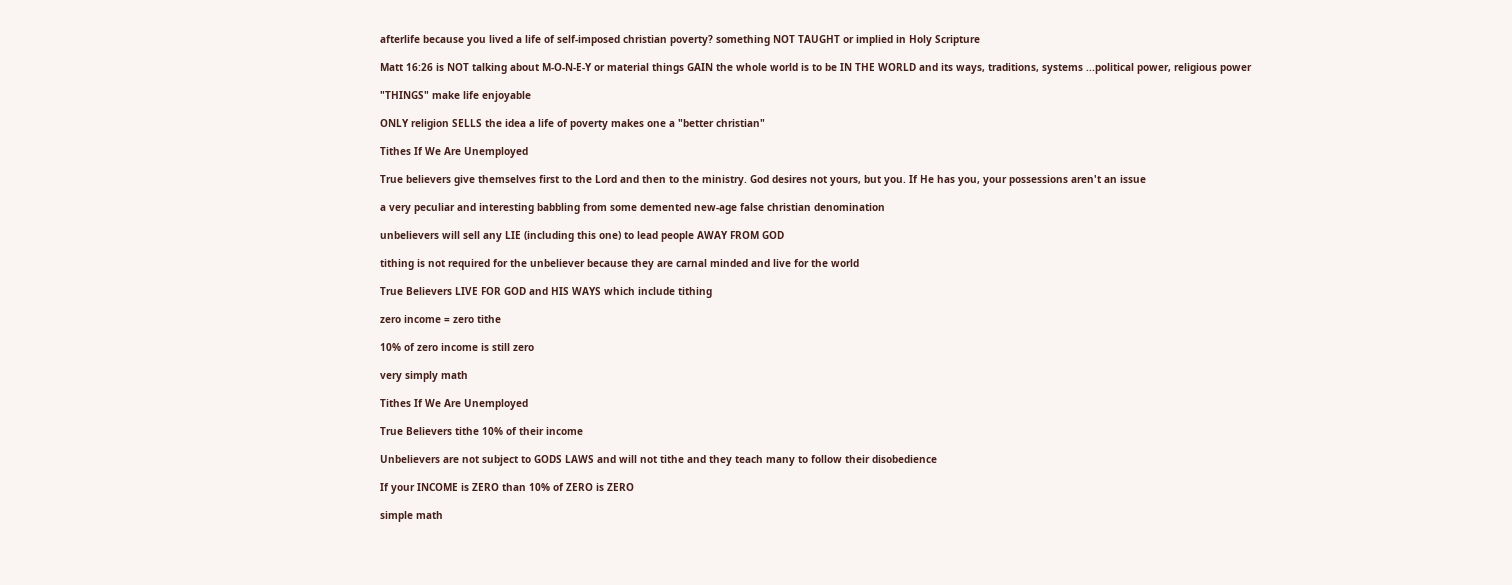afterlife because you lived a life of self-imposed christian poverty? something NOT TAUGHT or implied in Holy Scripture

Matt 16:26 is NOT talking about M-O-N-E-Y or material things GAIN the whole world is to be IN THE WORLD and its ways, traditions, systems ...political power, religious power

"THINGS" make life enjoyable

ONLY religion SELLS the idea a life of poverty makes one a "better christian"

Tithes If We Are Unemployed

True believers give themselves first to the Lord and then to the ministry. God desires not yours, but you. If He has you, your possessions aren't an issue

a very peculiar and interesting babbling from some demented new-age false christian denomination

unbelievers will sell any LIE (including this one) to lead people AWAY FROM GOD

tithing is not required for the unbeliever because they are carnal minded and live for the world

True Believers LIVE FOR GOD and HIS WAYS which include tithing

zero income = zero tithe

10% of zero income is still zero

very simply math

Tithes If We Are Unemployed

True Believers tithe 10% of their income

Unbelievers are not subject to GODS LAWS and will not tithe and they teach many to follow their disobedience

If your INCOME is ZERO than 10% of ZERO is ZERO

simple math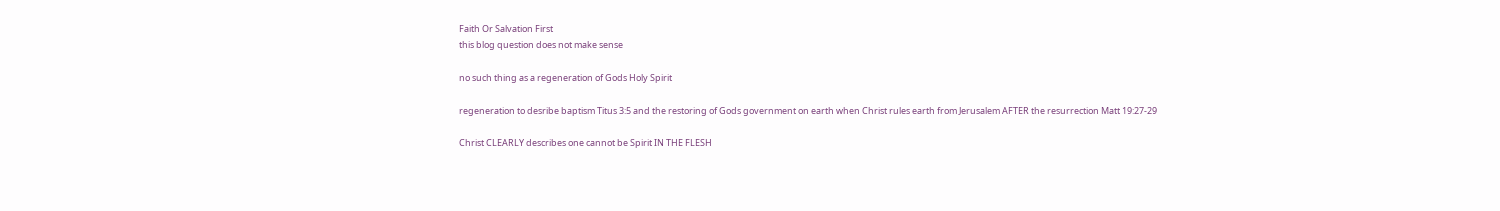Faith Or Salvation First
this blog question does not make sense

no such thing as a regeneration of Gods Holy Spirit

regeneration to desribe baptism Titus 3:5 and the restoring of Gods government on earth when Christ rules earth from Jerusalem AFTER the resurrection Matt 19:27-29

Christ CLEARLY describes one cannot be Spirit IN THE FLESH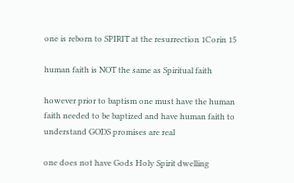one is reborn to SPIRIT at the resurrection 1Corin 15

human faith is NOT the same as Spiritual faith

however prior to baptism one must have the human faith needed to be baptized and have human faith to understand GODS promises are real

one does not have Gods Holy Spirit dwelling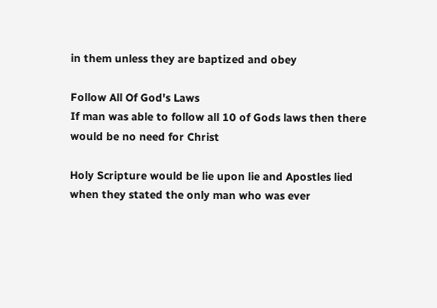in them unless they are baptized and obey

Follow All Of God's Laws
If man was able to follow all 10 of Gods laws then there would be no need for Christ

Holy Scripture would be lie upon lie and Apostles lied when they stated the only man who was ever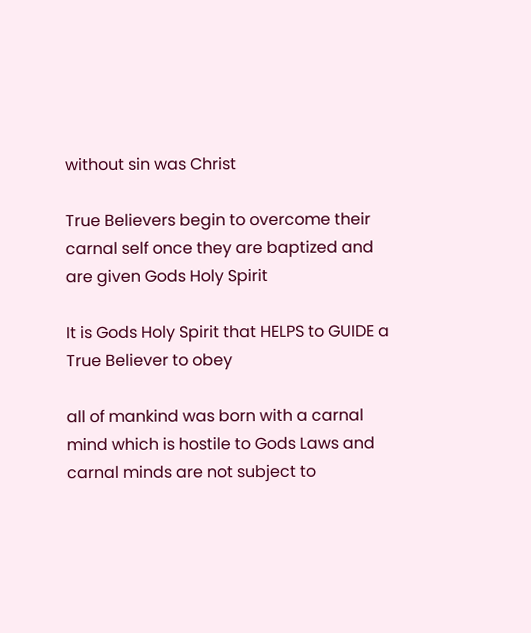without sin was Christ

True Believers begin to overcome their carnal self once they are baptized and are given Gods Holy Spirit

It is Gods Holy Spirit that HELPS to GUIDE a True Believer to obey

all of mankind was born with a carnal mind which is hostile to Gods Laws and carnal minds are not subject to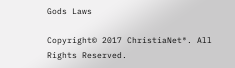Gods Laws

Copyright© 2017 ChristiaNet®. All Rights Reserved.